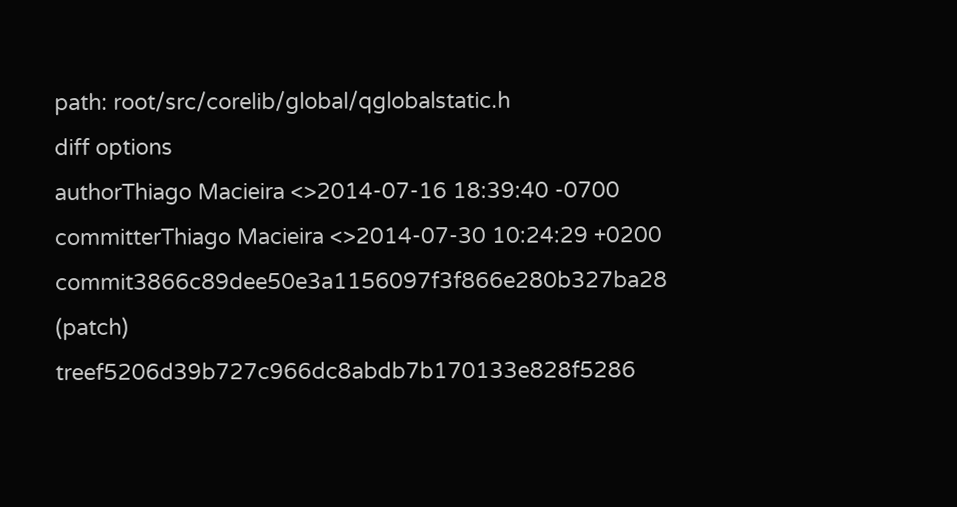path: root/src/corelib/global/qglobalstatic.h
diff options
authorThiago Macieira <>2014-07-16 18:39:40 -0700
committerThiago Macieira <>2014-07-30 10:24:29 +0200
commit3866c89dee50e3a1156097f3f866e280b327ba28 (patch)
treef5206d39b727c966dc8abdb7b170133e828f5286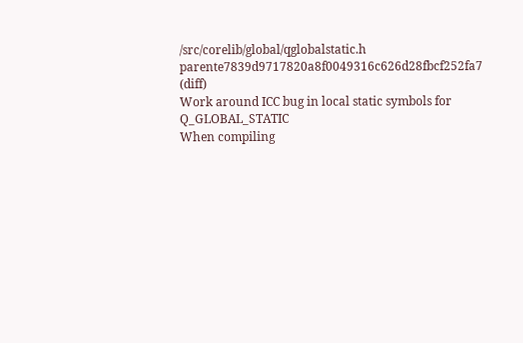/src/corelib/global/qglobalstatic.h
parente7839d9717820a8f0049316c626d28fbcf252fa7 (diff)
Work around ICC bug in local static symbols for Q_GLOBAL_STATIC
When compiling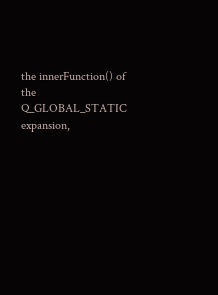the innerFunction() of the Q_GLOBAL_STATIC expansion,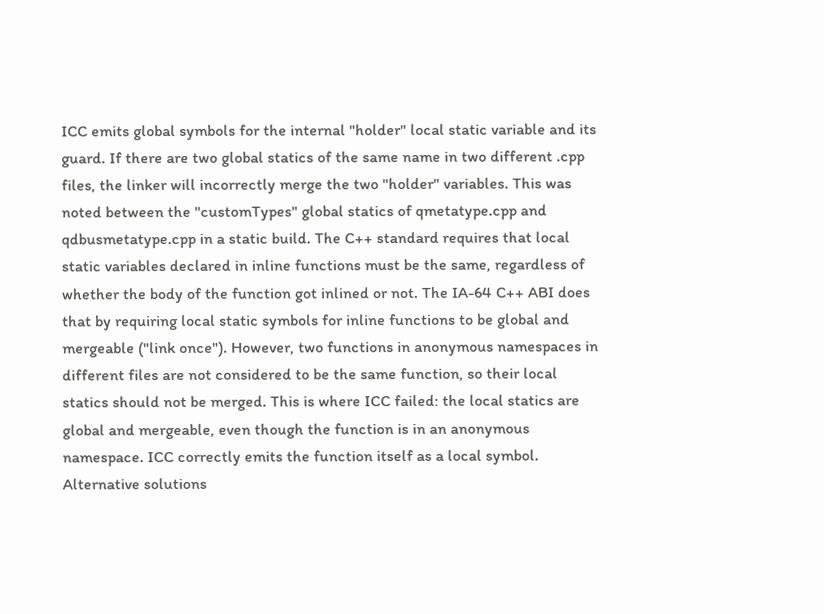ICC emits global symbols for the internal "holder" local static variable and its guard. If there are two global statics of the same name in two different .cpp files, the linker will incorrectly merge the two "holder" variables. This was noted between the "customTypes" global statics of qmetatype.cpp and qdbusmetatype.cpp in a static build. The C++ standard requires that local static variables declared in inline functions must be the same, regardless of whether the body of the function got inlined or not. The IA-64 C++ ABI does that by requiring local static symbols for inline functions to be global and mergeable ("link once"). However, two functions in anonymous namespaces in different files are not considered to be the same function, so their local statics should not be merged. This is where ICC failed: the local statics are global and mergeable, even though the function is in an anonymous namespace. ICC correctly emits the function itself as a local symbol. Alternative solutions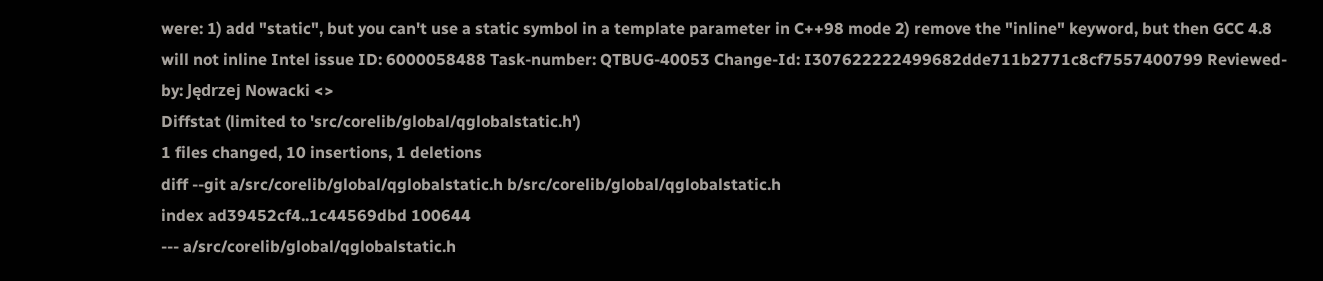were: 1) add "static", but you can't use a static symbol in a template parameter in C++98 mode 2) remove the "inline" keyword, but then GCC 4.8 will not inline Intel issue ID: 6000058488 Task-number: QTBUG-40053 Change-Id: I307622222499682dde711b2771c8cf7557400799 Reviewed-by: Jędrzej Nowacki <>
Diffstat (limited to 'src/corelib/global/qglobalstatic.h')
1 files changed, 10 insertions, 1 deletions
diff --git a/src/corelib/global/qglobalstatic.h b/src/corelib/global/qglobalstatic.h
index ad39452cf4..1c44569dbd 100644
--- a/src/corelib/global/qglobalstatic.h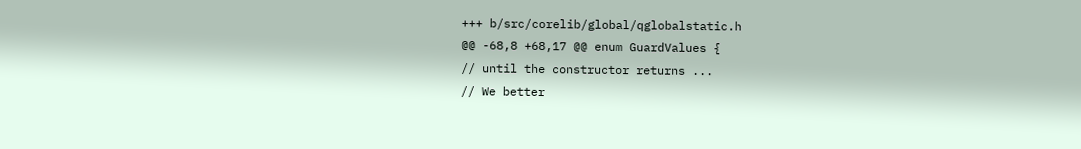+++ b/src/corelib/global/qglobalstatic.h
@@ -68,8 +68,17 @@ enum GuardValues {
// until the constructor returns ...
// We better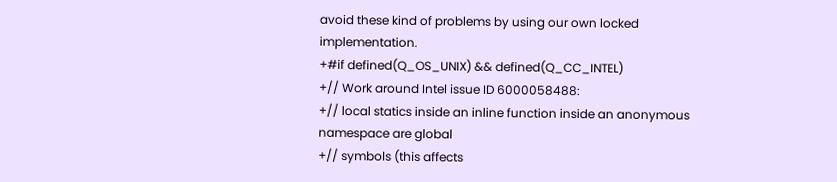avoid these kind of problems by using our own locked implementation.
+#if defined(Q_OS_UNIX) && defined(Q_CC_INTEL)
+// Work around Intel issue ID 6000058488:
+// local statics inside an inline function inside an anonymous namespace are global
+// symbols (this affects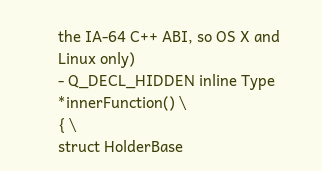the IA-64 C++ ABI, so OS X and Linux only)
- Q_DECL_HIDDEN inline Type *innerFunction() \
{ \
struct HolderBase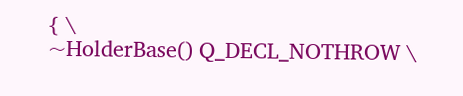{ \
~HolderBase() Q_DECL_NOTHROW \